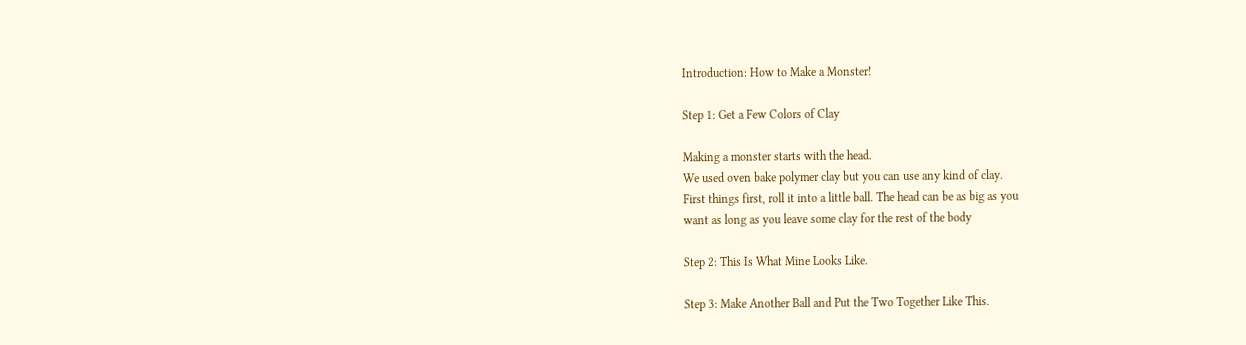Introduction: How to Make a Monster!

Step 1: Get a Few Colors of Clay

Making a monster starts with the head.
We used oven bake polymer clay but you can use any kind of clay.
First things first, roll it into a little ball. The head can be as big as you
want as long as you leave some clay for the rest of the body

Step 2: This Is What Mine Looks Like.

Step 3: Make Another Ball and Put the Two Together Like This.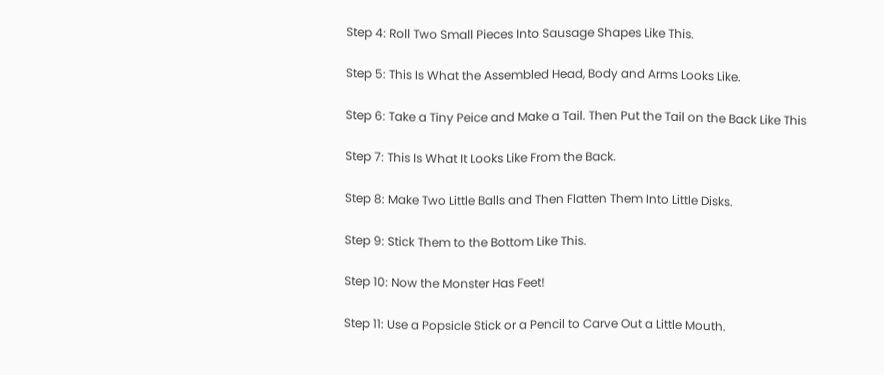Step 4: Roll Two Small Pieces Into Sausage Shapes Like This.

Step 5: This Is What the Assembled Head, Body and Arms Looks Like.

Step 6: Take a Tiny Peice and Make a Tail. Then Put the Tail on the Back Like This

Step 7: This Is What It Looks Like From the Back.

Step 8: Make Two Little Balls and Then Flatten Them Into Little Disks.

Step 9: Stick Them to the Bottom Like This.

Step 10: Now the Monster Has Feet!

Step 11: Use a Popsicle Stick or a Pencil to Carve Out a Little Mouth.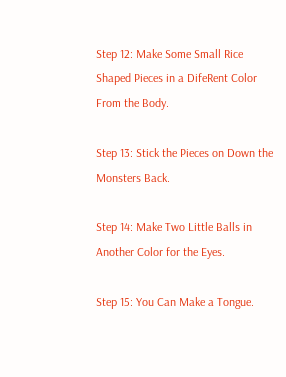Step 12: Make Some Small Rice Shaped Pieces in a DifeRent Color From the Body.

Step 13: Stick the Pieces on Down the Monsters Back.

Step 14: Make Two Little Balls in Another Color for the Eyes.

Step 15: You Can Make a Tongue.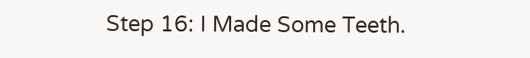Step 16: I Made Some Teeth.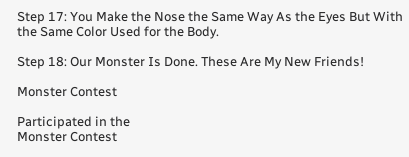Step 17: You Make the Nose the Same Way As the Eyes But With the Same Color Used for the Body.

Step 18: Our Monster Is Done. These Are My New Friends!

Monster Contest

Participated in the
Monster Contest